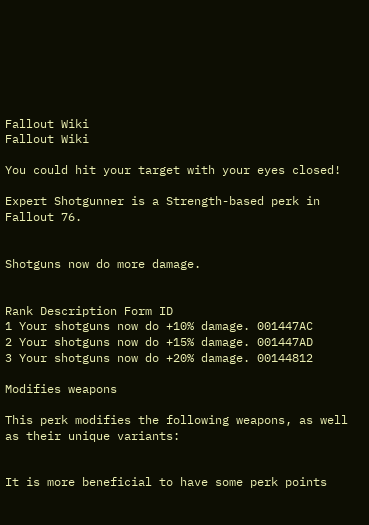Fallout Wiki
Fallout Wiki

You could hit your target with your eyes closed!

Expert Shotgunner is a Strength-based perk in Fallout 76.


Shotguns now do more damage.


Rank Description Form ID
1 Your shotguns now do +10% damage. 001447AC
2 Your shotguns now do +15% damage. 001447AD
3 Your shotguns now do +20% damage. 00144812

Modifies weapons

This perk modifies the following weapons, as well as their unique variants:


It is more beneficial to have some perk points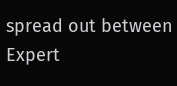spread out between Expert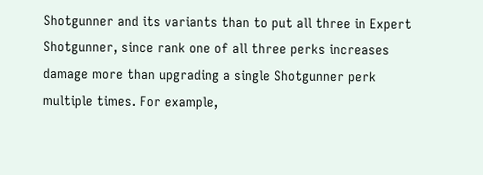Shotgunner and its variants than to put all three in Expert Shotgunner, since rank one of all three perks increases damage more than upgrading a single Shotgunner perk multiple times. For example,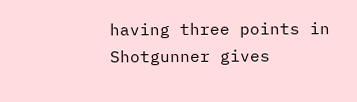having three points in Shotgunner gives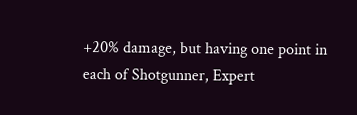+20% damage, but having one point in each of Shotgunner, Expert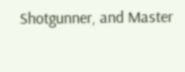Shotgunner, and Master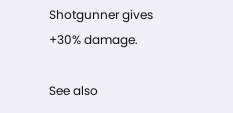Shotgunner gives +30% damage.

See also